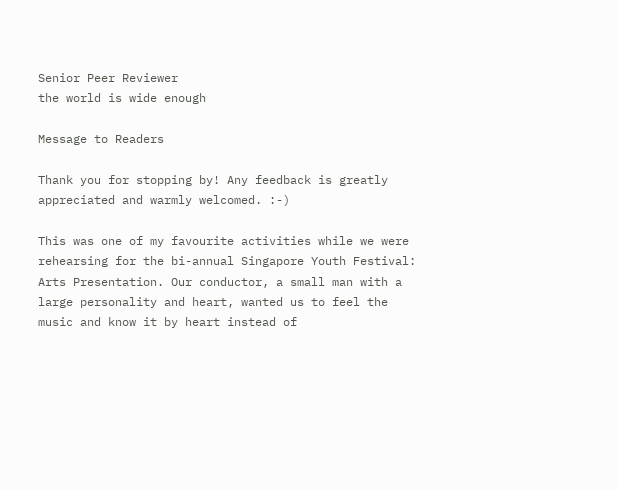Senior Peer Reviewer
the world is wide enough

Message to Readers

Thank you for stopping by! Any feedback is greatly appreciated and warmly welcomed. :-)

This was one of my favourite activities while we were rehearsing for the bi-annual Singapore Youth Festival: Arts Presentation. Our conductor, a small man with a large personality and heart, wanted us to feel the music and know it by heart instead of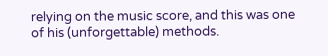relying on the music score, and this was one of his (unforgettable) methods.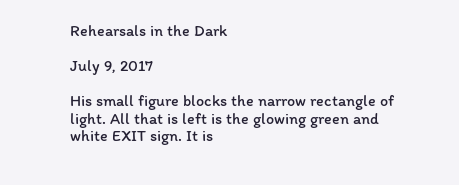Rehearsals in the Dark

July 9, 2017

His small figure blocks the narrow rectangle of light. All that is left is the glowing green and white EXIT sign. It is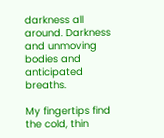darkness all around. Darkness and unmoving bodies and anticipated breaths.

My fingertips find the cold, thin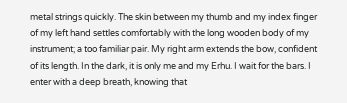metal strings quickly. The skin between my thumb and my index finger of my left hand settles comfortably with the long wooden body of my instrument; a too familiar pair. My right arm extends the bow, confident of its length. In the dark, it is only me and my Erhu. I wait for the bars. I enter with a deep breath, knowing that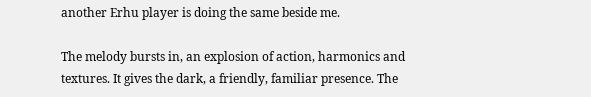another Erhu player is doing the same beside me.

The melody bursts in, an explosion of action, harmonics and textures. It gives the dark, a friendly, familiar presence. The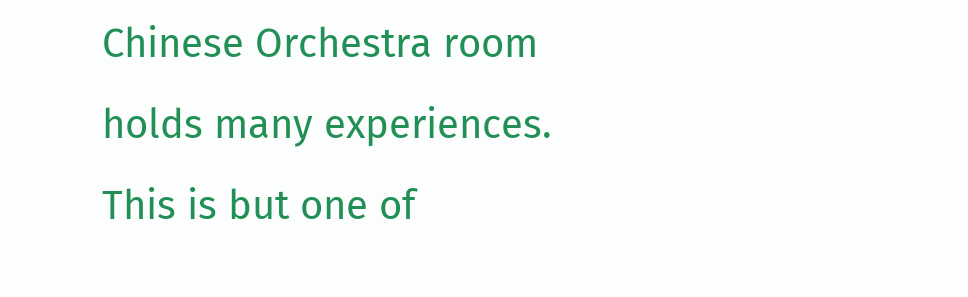Chinese Orchestra room holds many experiences. This is but one of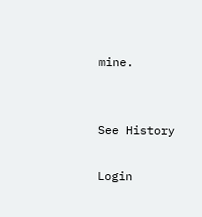mine.


See History

Login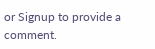or Signup to provide a comment.